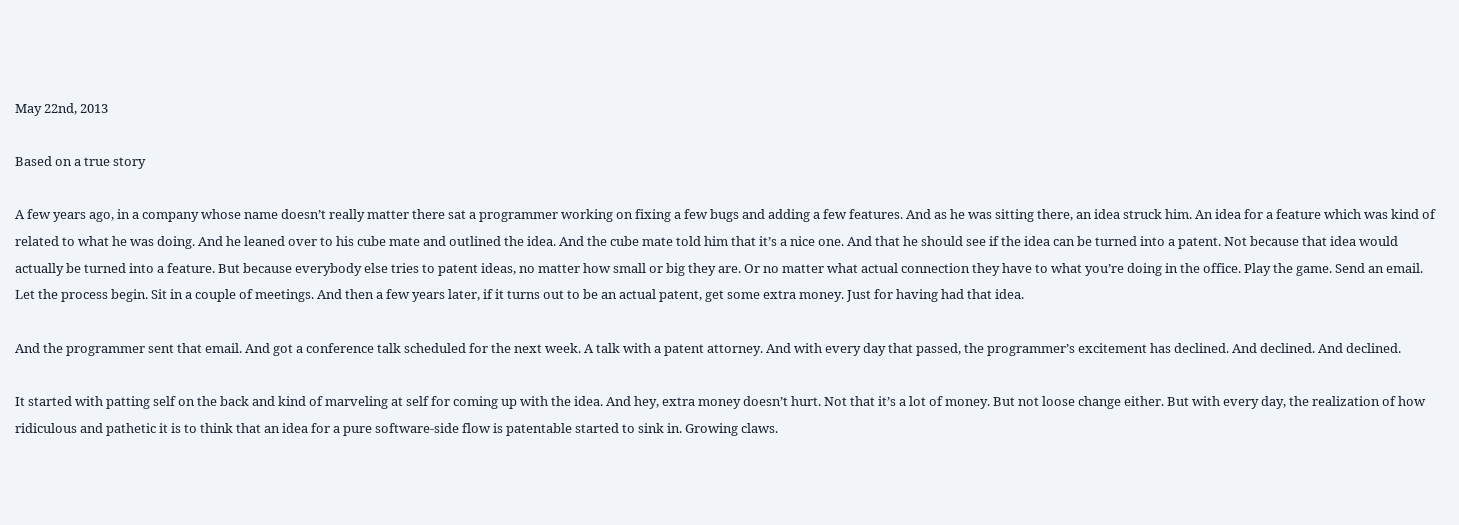May 22nd, 2013

Based on a true story

A few years ago, in a company whose name doesn’t really matter there sat a programmer working on fixing a few bugs and adding a few features. And as he was sitting there, an idea struck him. An idea for a feature which was kind of related to what he was doing. And he leaned over to his cube mate and outlined the idea. And the cube mate told him that it’s a nice one. And that he should see if the idea can be turned into a patent. Not because that idea would actually be turned into a feature. But because everybody else tries to patent ideas, no matter how small or big they are. Or no matter what actual connection they have to what you’re doing in the office. Play the game. Send an email. Let the process begin. Sit in a couple of meetings. And then a few years later, if it turns out to be an actual patent, get some extra money. Just for having had that idea.

And the programmer sent that email. And got a conference talk scheduled for the next week. A talk with a patent attorney. And with every day that passed, the programmer’s excitement has declined. And declined. And declined.

It started with patting self on the back and kind of marveling at self for coming up with the idea. And hey, extra money doesn’t hurt. Not that it’s a lot of money. But not loose change either. But with every day, the realization of how ridiculous and pathetic it is to think that an idea for a pure software-side flow is patentable started to sink in. Growing claws.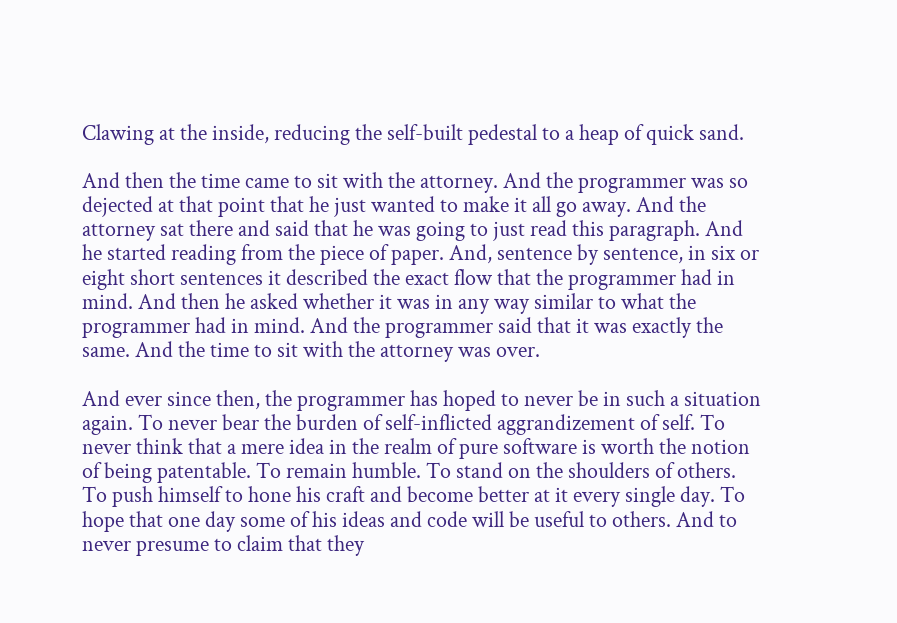Clawing at the inside, reducing the self-built pedestal to a heap of quick sand.

And then the time came to sit with the attorney. And the programmer was so dejected at that point that he just wanted to make it all go away. And the attorney sat there and said that he was going to just read this paragraph. And he started reading from the piece of paper. And, sentence by sentence, in six or eight short sentences it described the exact flow that the programmer had in mind. And then he asked whether it was in any way similar to what the programmer had in mind. And the programmer said that it was exactly the same. And the time to sit with the attorney was over.

And ever since then, the programmer has hoped to never be in such a situation again. To never bear the burden of self-inflicted aggrandizement of self. To never think that a mere idea in the realm of pure software is worth the notion of being patentable. To remain humble. To stand on the shoulders of others. To push himself to hone his craft and become better at it every single day. To hope that one day some of his ideas and code will be useful to others. And to never presume to claim that they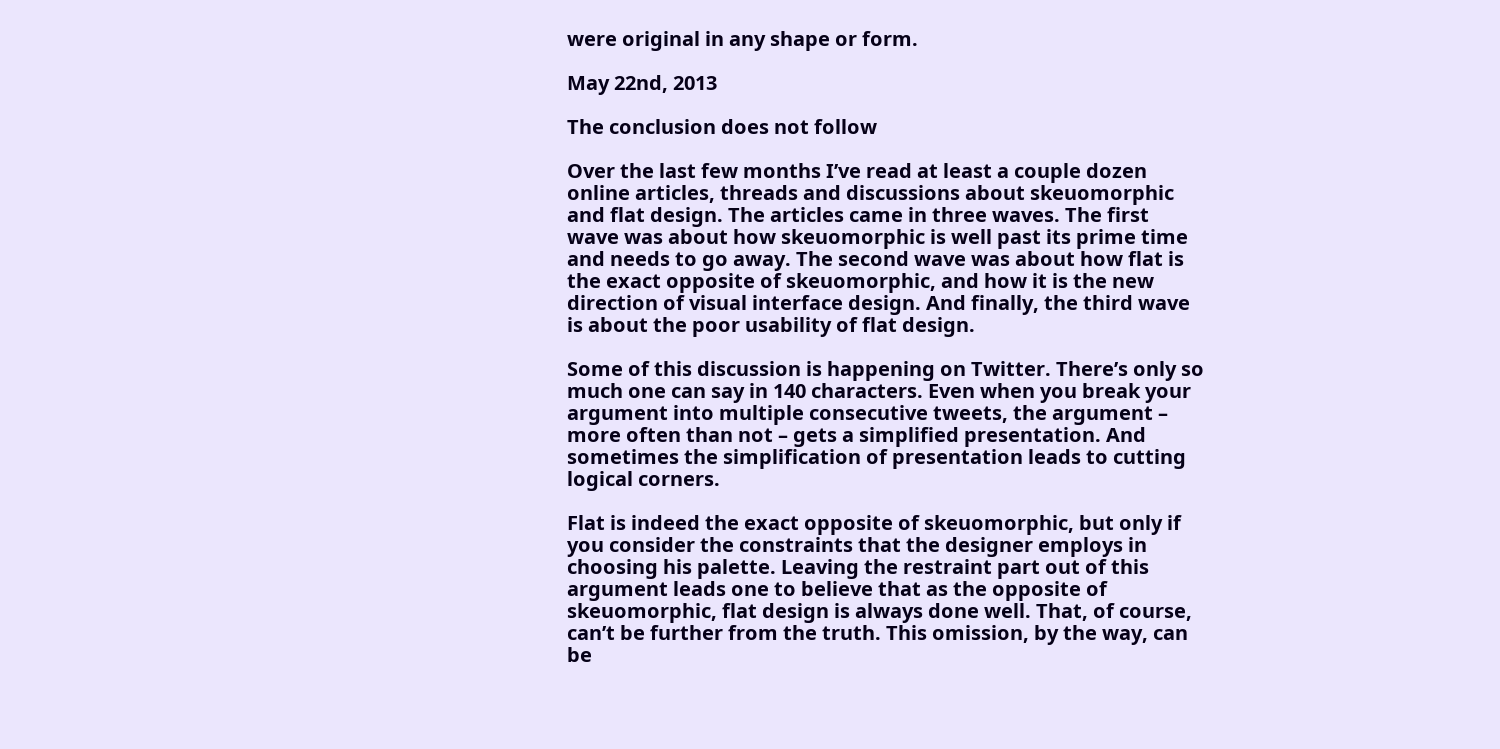were original in any shape or form.

May 22nd, 2013

The conclusion does not follow

Over the last few months I’ve read at least a couple dozen online articles, threads and discussions about skeuomorphic and flat design. The articles came in three waves. The first wave was about how skeuomorphic is well past its prime time and needs to go away. The second wave was about how flat is the exact opposite of skeuomorphic, and how it is the new direction of visual interface design. And finally, the third wave is about the poor usability of flat design.

Some of this discussion is happening on Twitter. There’s only so much one can say in 140 characters. Even when you break your argument into multiple consecutive tweets, the argument – more often than not – gets a simplified presentation. And sometimes the simplification of presentation leads to cutting logical corners.

Flat is indeed the exact opposite of skeuomorphic, but only if you consider the constraints that the designer employs in choosing his palette. Leaving the restraint part out of this argument leads one to believe that as the opposite of skeuomorphic, flat design is always done well. That, of course, can’t be further from the truth. This omission, by the way, can be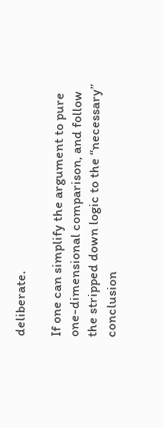deliberate.

If one can simplify the argument to pure one-dimensional comparison, and follow the stripped down logic to the “necessary” conclusion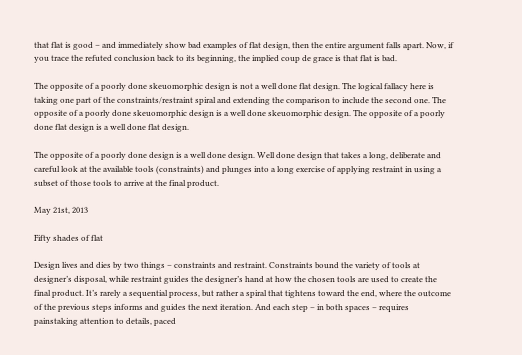that flat is good – and immediately show bad examples of flat design, then the entire argument falls apart. Now, if you trace the refuted conclusion back to its beginning, the implied coup de grace is that flat is bad.

The opposite of a poorly done skeuomorphic design is not a well done flat design. The logical fallacy here is taking one part of the constraints/restraint spiral and extending the comparison to include the second one. The opposite of a poorly done skeuomorphic design is a well done skeuomorphic design. The opposite of a poorly done flat design is a well done flat design.

The opposite of a poorly done design is a well done design. Well done design that takes a long, deliberate and careful look at the available tools (constraints) and plunges into a long exercise of applying restraint in using a subset of those tools to arrive at the final product.

May 21st, 2013

Fifty shades of flat

Design lives and dies by two things – constraints and restraint. Constraints bound the variety of tools at designer’s disposal, while restraint guides the designer’s hand at how the chosen tools are used to create the final product. It’s rarely a sequential process, but rather a spiral that tightens toward the end, where the outcome of the previous steps informs and guides the next iteration. And each step – in both spaces – requires painstaking attention to details, paced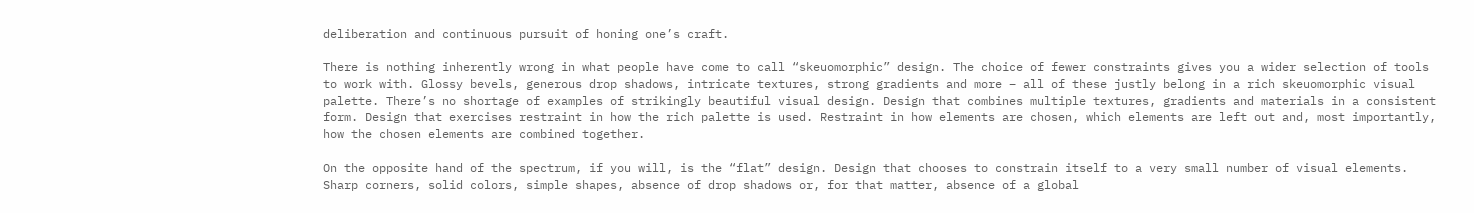deliberation and continuous pursuit of honing one’s craft.

There is nothing inherently wrong in what people have come to call “skeuomorphic” design. The choice of fewer constraints gives you a wider selection of tools to work with. Glossy bevels, generous drop shadows, intricate textures, strong gradients and more – all of these justly belong in a rich skeuomorphic visual palette. There’s no shortage of examples of strikingly beautiful visual design. Design that combines multiple textures, gradients and materials in a consistent form. Design that exercises restraint in how the rich palette is used. Restraint in how elements are chosen, which elements are left out and, most importantly, how the chosen elements are combined together.

On the opposite hand of the spectrum, if you will, is the “flat” design. Design that chooses to constrain itself to a very small number of visual elements. Sharp corners, solid colors, simple shapes, absence of drop shadows or, for that matter, absence of a global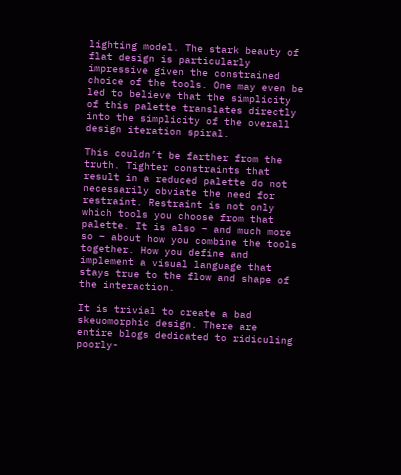lighting model. The stark beauty of flat design is particularly impressive given the constrained choice of the tools. One may even be led to believe that the simplicity of this palette translates directly into the simplicity of the overall design iteration spiral.

This couldn’t be farther from the truth. Tighter constraints that result in a reduced palette do not necessarily obviate the need for restraint. Restraint is not only which tools you choose from that palette. It is also – and much more so – about how you combine the tools together. How you define and implement a visual language that stays true to the flow and shape of the interaction.

It is trivial to create a bad skeuomorphic design. There are entire blogs dedicated to ridiculing poorly-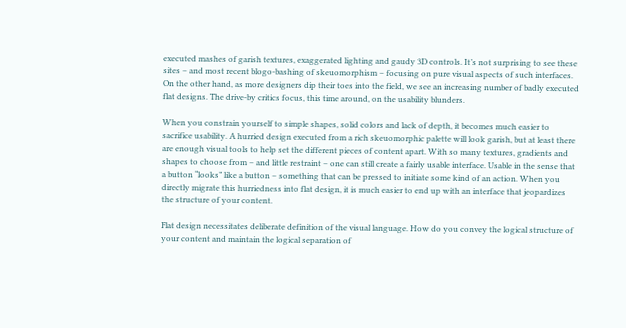executed mashes of garish textures, exaggerated lighting and gaudy 3D controls. It’s not surprising to see these sites – and most recent blogo-bashing of skeuomorphism – focusing on pure visual aspects of such interfaces. On the other hand, as more designers dip their toes into the field, we see an increasing number of badly executed flat designs. The drive-by critics focus, this time around, on the usability blunders.

When you constrain yourself to simple shapes, solid colors and lack of depth, it becomes much easier to sacrifice usability. A hurried design executed from a rich skeuomorphic palette will look garish, but at least there are enough visual tools to help set the different pieces of content apart. With so many textures, gradients and shapes to choose from – and little restraint – one can still create a fairly usable interface. Usable in the sense that a button “looks” like a button – something that can be pressed to initiate some kind of an action. When you directly migrate this hurriedness into flat design, it is much easier to end up with an interface that jeopardizes the structure of your content.

Flat design necessitates deliberate definition of the visual language. How do you convey the logical structure of your content and maintain the logical separation of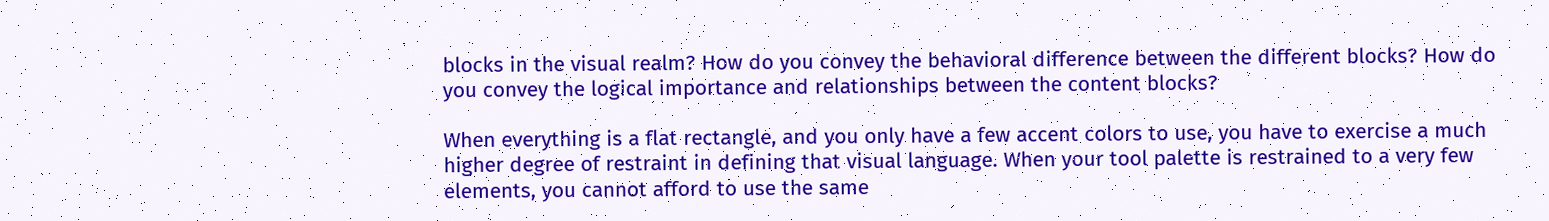blocks in the visual realm? How do you convey the behavioral difference between the different blocks? How do you convey the logical importance and relationships between the content blocks?

When everything is a flat rectangle, and you only have a few accent colors to use, you have to exercise a much higher degree of restraint in defining that visual language. When your tool palette is restrained to a very few elements, you cannot afford to use the same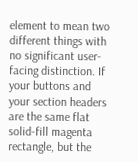element to mean two different things with no significant user-facing distinction. If your buttons and your section headers are the same flat solid-fill magenta rectangle, but the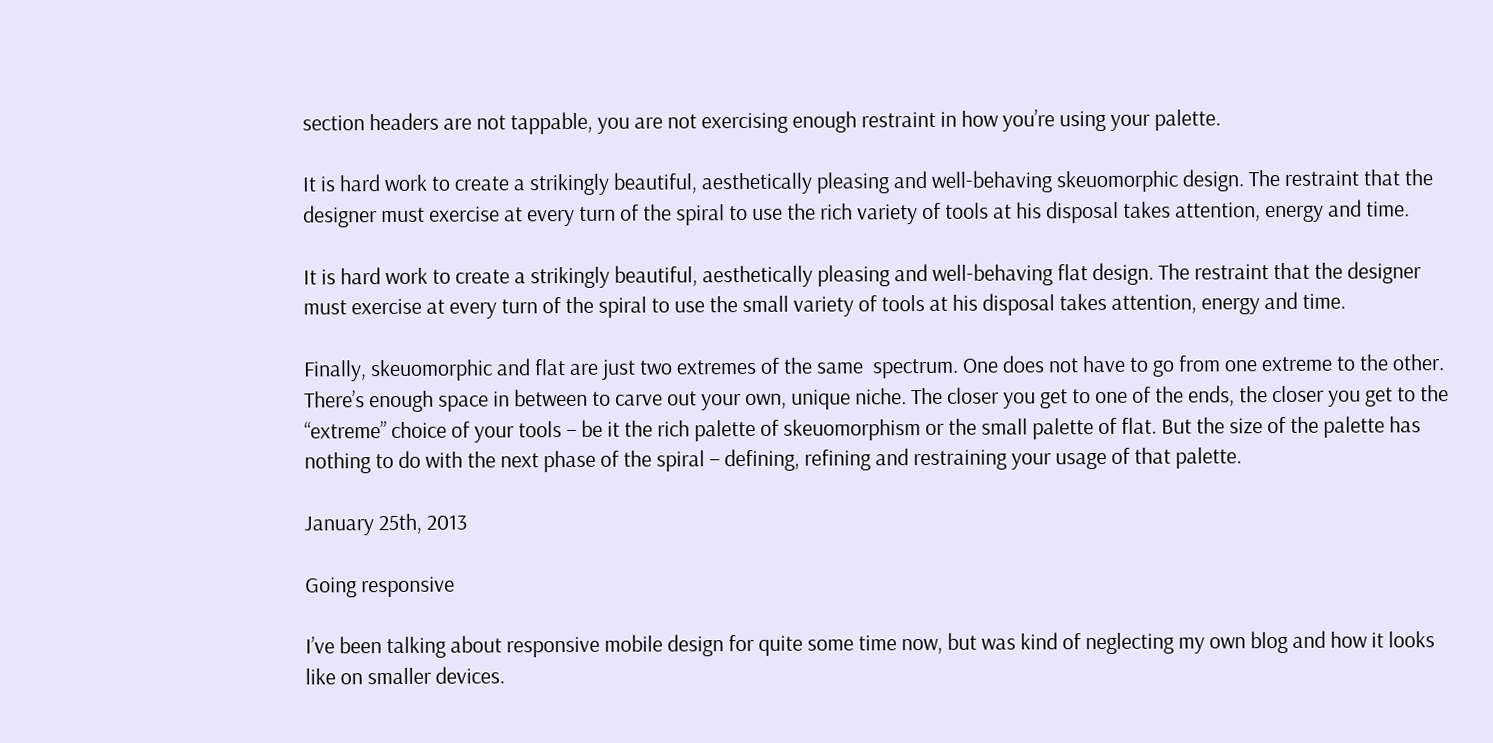section headers are not tappable, you are not exercising enough restraint in how you’re using your palette.

It is hard work to create a strikingly beautiful, aesthetically pleasing and well-behaving skeuomorphic design. The restraint that the designer must exercise at every turn of the spiral to use the rich variety of tools at his disposal takes attention, energy and time.

It is hard work to create a strikingly beautiful, aesthetically pleasing and well-behaving flat design. The restraint that the designer must exercise at every turn of the spiral to use the small variety of tools at his disposal takes attention, energy and time.

Finally, skeuomorphic and flat are just two extremes of the same  spectrum. One does not have to go from one extreme to the other. There’s enough space in between to carve out your own, unique niche. The closer you get to one of the ends, the closer you get to the “extreme” choice of your tools – be it the rich palette of skeuomorphism or the small palette of flat. But the size of the palette has nothing to do with the next phase of the spiral – defining, refining and restraining your usage of that palette.

January 25th, 2013

Going responsive

I’ve been talking about responsive mobile design for quite some time now, but was kind of neglecting my own blog and how it looks like on smaller devices.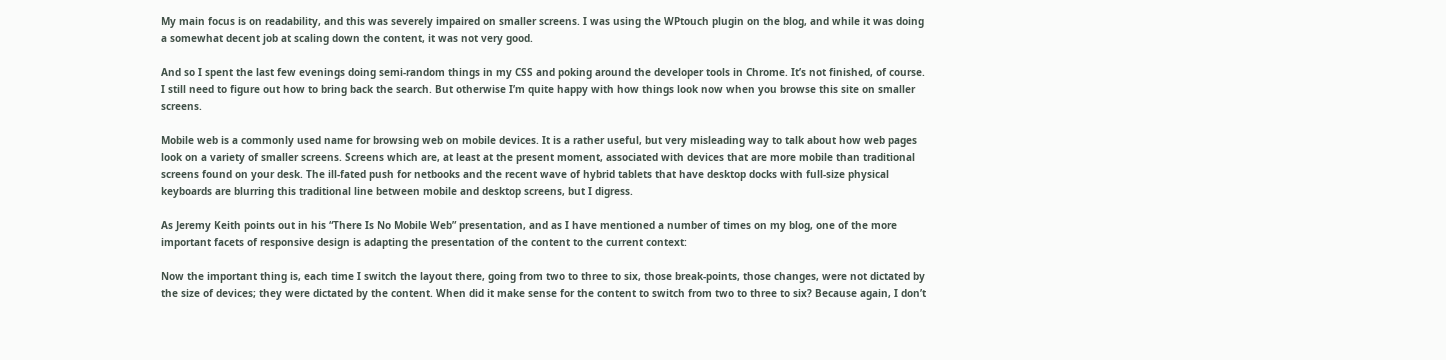My main focus is on readability, and this was severely impaired on smaller screens. I was using the WPtouch plugin on the blog, and while it was doing a somewhat decent job at scaling down the content, it was not very good.

And so I spent the last few evenings doing semi-random things in my CSS and poking around the developer tools in Chrome. It’s not finished, of course. I still need to figure out how to bring back the search. But otherwise I’m quite happy with how things look now when you browse this site on smaller screens.

Mobile web is a commonly used name for browsing web on mobile devices. It is a rather useful, but very misleading way to talk about how web pages look on a variety of smaller screens. Screens which are, at least at the present moment, associated with devices that are more mobile than traditional screens found on your desk. The ill-fated push for netbooks and the recent wave of hybrid tablets that have desktop docks with full-size physical keyboards are blurring this traditional line between mobile and desktop screens, but I digress.

As Jeremy Keith points out in his “There Is No Mobile Web” presentation, and as I have mentioned a number of times on my blog, one of the more important facets of responsive design is adapting the presentation of the content to the current context:

Now the important thing is, each time I switch the layout there, going from two to three to six, those break-points, those changes, were not dictated by the size of devices; they were dictated by the content. When did it make sense for the content to switch from two to three to six? Because again, I don’t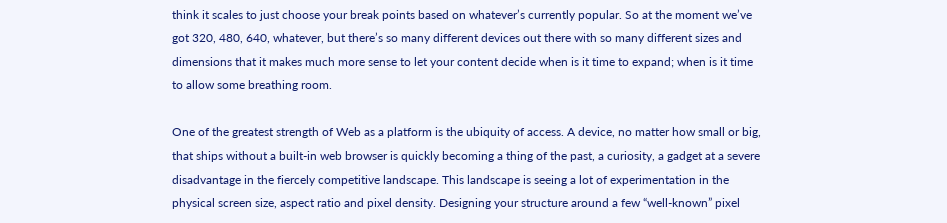think it scales to just choose your break points based on whatever’s currently popular. So at the moment we’ve got 320, 480, 640, whatever, but there’s so many different devices out there with so many different sizes and dimensions that it makes much more sense to let your content decide when is it time to expand; when is it time to allow some breathing room.

One of the greatest strength of Web as a platform is the ubiquity of access. A device, no matter how small or big, that ships without a built-in web browser is quickly becoming a thing of the past, a curiosity, a gadget at a severe disadvantage in the fiercely competitive landscape. This landscape is seeing a lot of experimentation in the physical screen size, aspect ratio and pixel density. Designing your structure around a few “well-known” pixel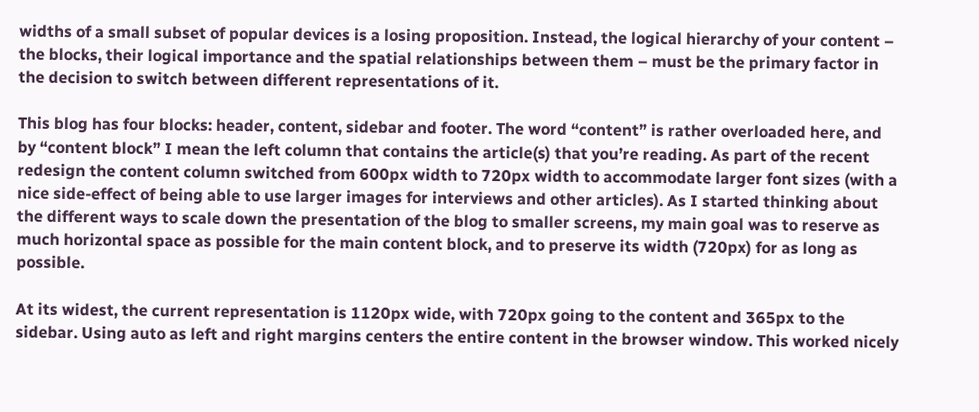widths of a small subset of popular devices is a losing proposition. Instead, the logical hierarchy of your content – the blocks, their logical importance and the spatial relationships between them – must be the primary factor in the decision to switch between different representations of it.

This blog has four blocks: header, content, sidebar and footer. The word “content” is rather overloaded here, and by “content block” I mean the left column that contains the article(s) that you’re reading. As part of the recent redesign the content column switched from 600px width to 720px width to accommodate larger font sizes (with a nice side-effect of being able to use larger images for interviews and other articles). As I started thinking about the different ways to scale down the presentation of the blog to smaller screens, my main goal was to reserve as much horizontal space as possible for the main content block, and to preserve its width (720px) for as long as possible.

At its widest, the current representation is 1120px wide, with 720px going to the content and 365px to the sidebar. Using auto as left and right margins centers the entire content in the browser window. This worked nicely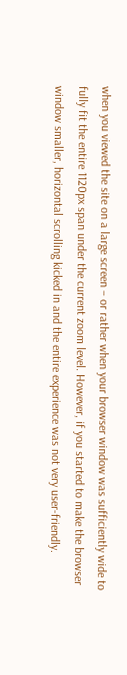when you viewed the site on a large screen – or rather when your browser window was sufficiently wide to fully fit the entire 1120px span under the current zoom level. However, if you started to make the browser window smaller, horizontal scrolling kicked in and the entire experience was not very user-friendly.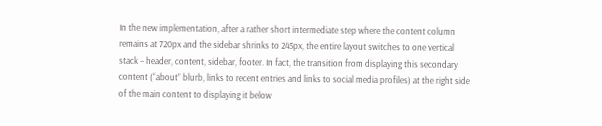In the new implementation, after a rather short intermediate step where the content column remains at 720px and the sidebar shrinks to 245px, the entire layout switches to one vertical stack – header, content, sidebar, footer. In fact, the transition from displaying this secondary content (“about” blurb, links to recent entries and links to social media profiles) at the right side of the main content to displaying it below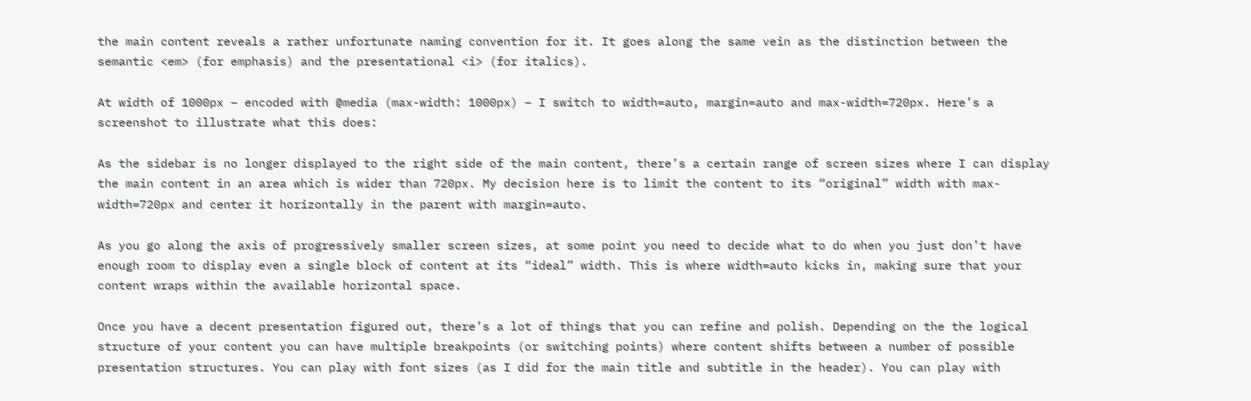the main content reveals a rather unfortunate naming convention for it. It goes along the same vein as the distinction between the semantic <em> (for emphasis) and the presentational <i> (for italics).

At width of 1000px – encoded with @media (max-width: 1000px) – I switch to width=auto, margin=auto and max-width=720px. Here’s a screenshot to illustrate what this does:

As the sidebar is no longer displayed to the right side of the main content, there’s a certain range of screen sizes where I can display the main content in an area which is wider than 720px. My decision here is to limit the content to its “original” width with max-width=720px and center it horizontally in the parent with margin=auto.

As you go along the axis of progressively smaller screen sizes, at some point you need to decide what to do when you just don’t have enough room to display even a single block of content at its “ideal” width. This is where width=auto kicks in, making sure that your content wraps within the available horizontal space.

Once you have a decent presentation figured out, there’s a lot of things that you can refine and polish. Depending on the the logical structure of your content you can have multiple breakpoints (or switching points) where content shifts between a number of possible presentation structures. You can play with font sizes (as I did for the main title and subtitle in the header). You can play with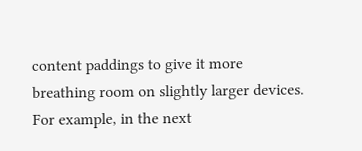content paddings to give it more breathing room on slightly larger devices. For example, in the next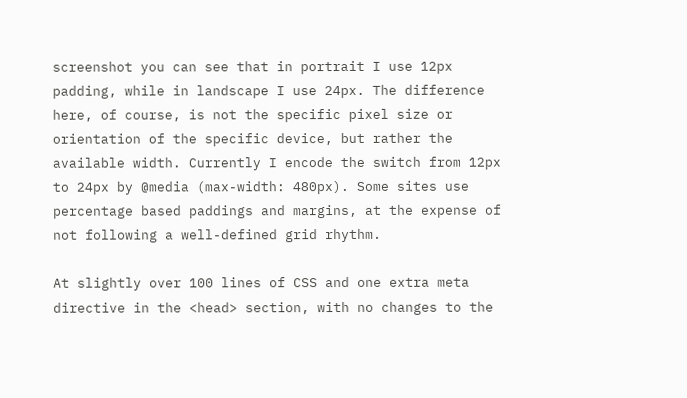screenshot you can see that in portrait I use 12px padding, while in landscape I use 24px. The difference here, of course, is not the specific pixel size or orientation of the specific device, but rather the available width. Currently I encode the switch from 12px to 24px by @media (max-width: 480px). Some sites use percentage based paddings and margins, at the expense of not following a well-defined grid rhythm.

At slightly over 100 lines of CSS and one extra meta directive in the <head> section, with no changes to the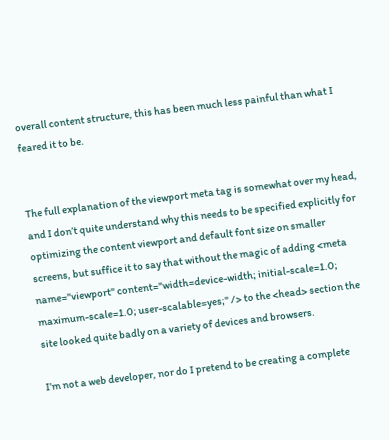overall content structure, this has been much less painful than what I feared it to be.


The full explanation of the viewport meta tag is somewhat over my head, and I don’t quite understand why this needs to be specified explicitly for optimizing the content viewport and default font size on smaller screens, but suffice it to say that without the magic of adding <meta name="viewport" content="width=device-width; initial-scale=1.0; maximum-scale=1.0; user-scalable=yes;" /> to the <head> section the site looked quite badly on a variety of devices and browsers.

I’m not a web developer, nor do I pretend to be creating a complete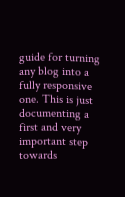guide for turning any blog into a fully responsive one. This is just documenting a first and very important step towards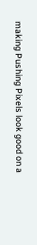making Pushing Pixels look good on a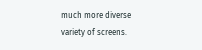much more diverse variety of screens.